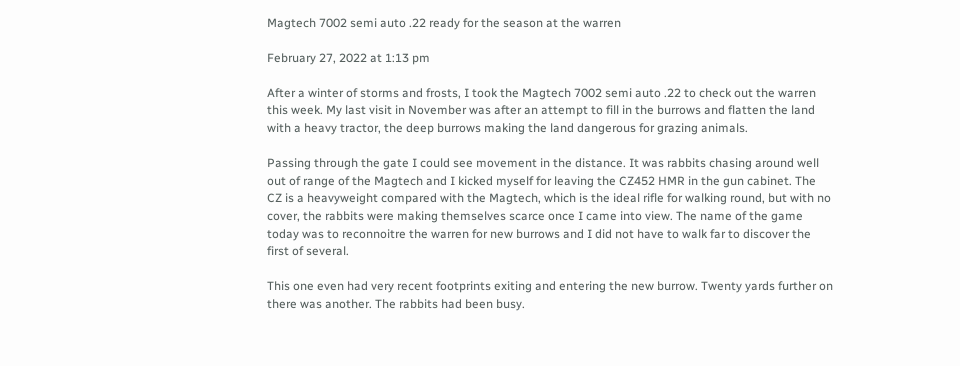Magtech 7002 semi auto .22 ready for the season at the warren

February 27, 2022 at 1:13 pm

After a winter of storms and frosts, I took the Magtech 7002 semi auto .22 to check out the warren this week. My last visit in November was after an attempt to fill in the burrows and flatten the land with a heavy tractor, the deep burrows making the land dangerous for grazing animals.

Passing through the gate I could see movement in the distance. It was rabbits chasing around well out of range of the Magtech and I kicked myself for leaving the CZ452 HMR in the gun cabinet. The CZ is a heavyweight compared with the Magtech, which is the ideal rifle for walking round, but with no cover, the rabbits were making themselves scarce once I came into view. The name of the game today was to reconnoitre the warren for new burrows and I did not have to walk far to discover the first of several.

This one even had very recent footprints exiting and entering the new burrow. Twenty yards further on there was another. The rabbits had been busy.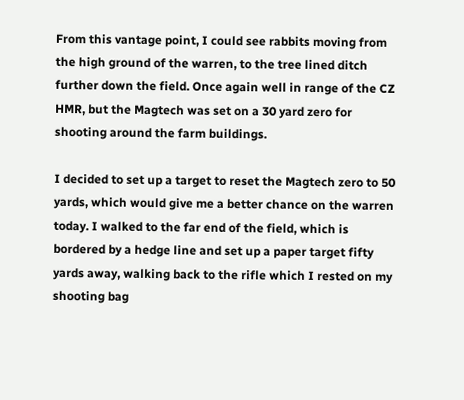From this vantage point, I could see rabbits moving from the high ground of the warren, to the tree lined ditch further down the field. Once again well in range of the CZ HMR, but the Magtech was set on a 30 yard zero for shooting around the farm buildings.

I decided to set up a target to reset the Magtech zero to 50 yards, which would give me a better chance on the warren today. I walked to the far end of the field, which is bordered by a hedge line and set up a paper target fifty yards away, walking back to the rifle which I rested on my shooting bag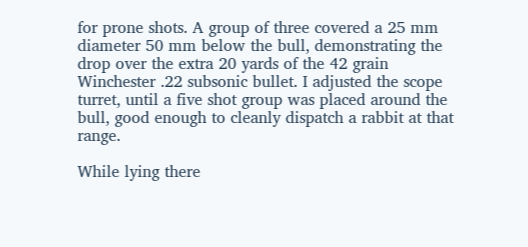for prone shots. A group of three covered a 25 mm diameter 50 mm below the bull, demonstrating the drop over the extra 20 yards of the 42 grain Winchester .22 subsonic bullet. I adjusted the scope turret, until a five shot group was placed around the bull, good enough to cleanly dispatch a rabbit at that range.

While lying there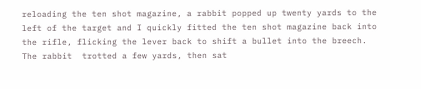reloading the ten shot magazine, a rabbit popped up twenty yards to the left of the target and I quickly fitted the ten shot magazine back into the rifle, flicking the lever back to shift a bullet into the breech. The rabbit  trotted a few yards, then sat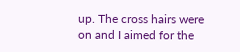up. The cross hairs were on and I aimed for the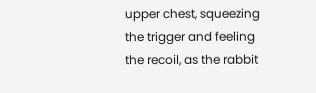upper chest, squeezing the trigger and feeling the recoil, as the rabbit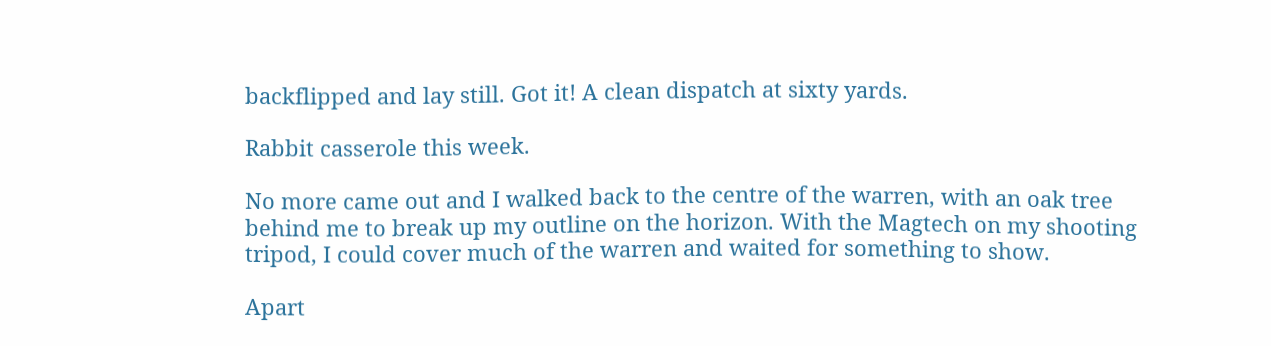backflipped and lay still. Got it! A clean dispatch at sixty yards.

Rabbit casserole this week.

No more came out and I walked back to the centre of the warren, with an oak tree behind me to break up my outline on the horizon. With the Magtech on my shooting tripod, I could cover much of the warren and waited for something to show.

Apart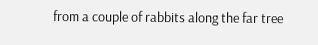from a couple of rabbits along the far tree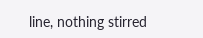line, nothing stirred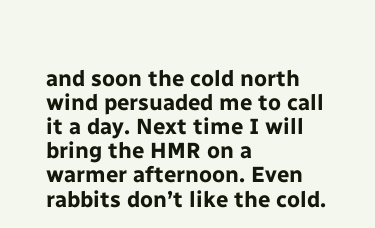and soon the cold north wind persuaded me to call it a day. Next time I will bring the HMR on a warmer afternoon. Even rabbits don’t like the cold.